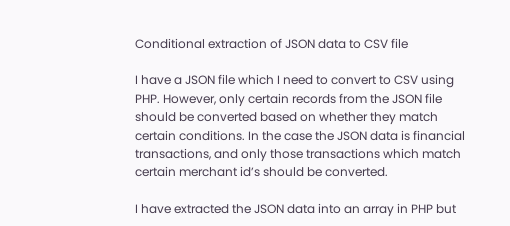Conditional extraction of JSON data to CSV file

I have a JSON file which I need to convert to CSV using PHP. However, only certain records from the JSON file should be converted based on whether they match certain conditions. In the case the JSON data is financial transactions, and only those transactions which match certain merchant id’s should be converted.

I have extracted the JSON data into an array in PHP but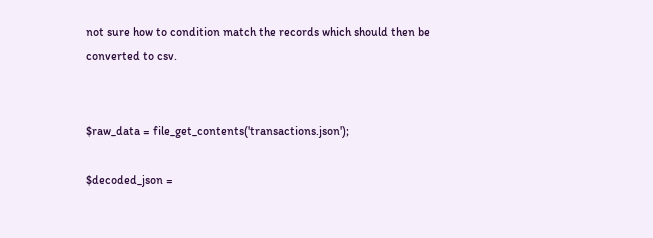not sure how to condition match the records which should then be converted to csv.


$raw_data = file_get_contents('transactions.json');

$decoded_json =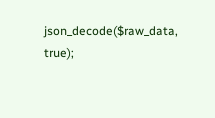json_decode($raw_data, true);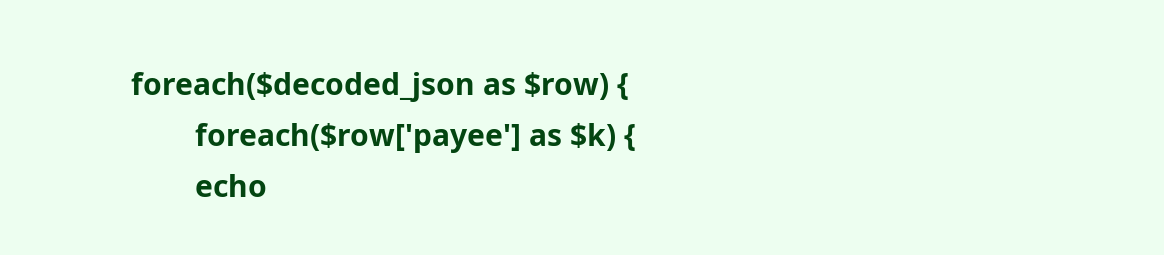foreach($decoded_json as $row) {
        foreach($row['payee'] as $k) {
        echo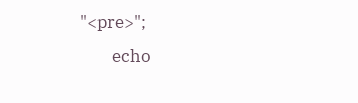"<pre>";
        echo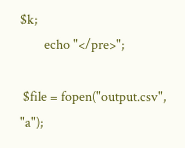$k;
        echo "</pre>";

 $file = fopen("output.csv", "a");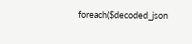foreach($decoded_json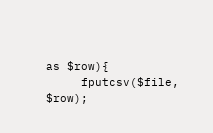as $row){
     fputcsv($file, $row);